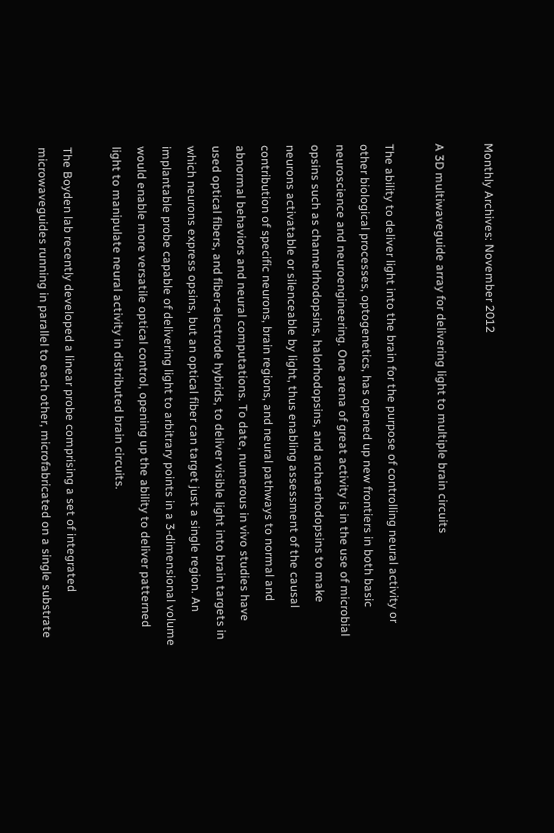Monthly Archives: November 2012

A 3D multiwaveguide array for delivering light to multiple brain circuits

The ability to deliver light into the brain for the purpose of controlling neural activity or other biological processes, optogenetics, has opened up new frontiers in both basic neuroscience and neuroengineering. One arena of great activity is in the use of microbial opsins such as channelrhodopsins, halorhodopsins, and archaerhodopsins to make neurons activatable or silenceable by light, thus enabling assessment of the causal contribution of specific neurons, brain regions, and neural pathways to normal and abnormal behaviors and neural computations. To date, numerous in vivo studies have used optical fibers, and fiber-electrode hybrids, to deliver visible light into brain targets in which neurons express opsins, but an optical fiber can target just a single region. An implantable probe capable of delivering light to arbitrary points in a 3-dimensional volume would enable more versatile optical control, opening up the ability to deliver patterned light to manipulate neural activity in distributed brain circuits.

The Boyden lab recently developed a linear probe comprising a set of integrated microwaveguides running in parallel to each other, microfabricated on a single substrate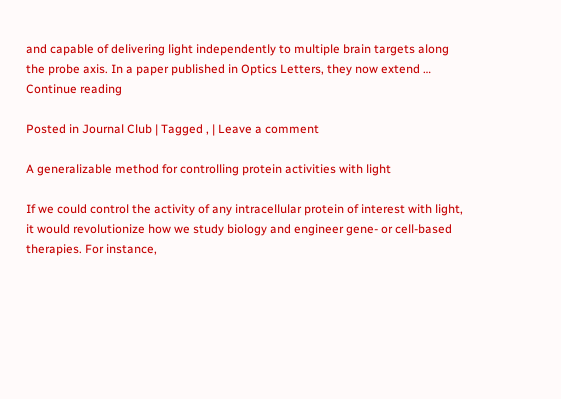and capable of delivering light independently to multiple brain targets along the probe axis. In a paper published in Optics Letters, they now extend … Continue reading

Posted in Journal Club | Tagged , | Leave a comment

A generalizable method for controlling protein activities with light

If we could control the activity of any intracellular protein of interest with light, it would revolutionize how we study biology and engineer gene- or cell-based therapies. For instance,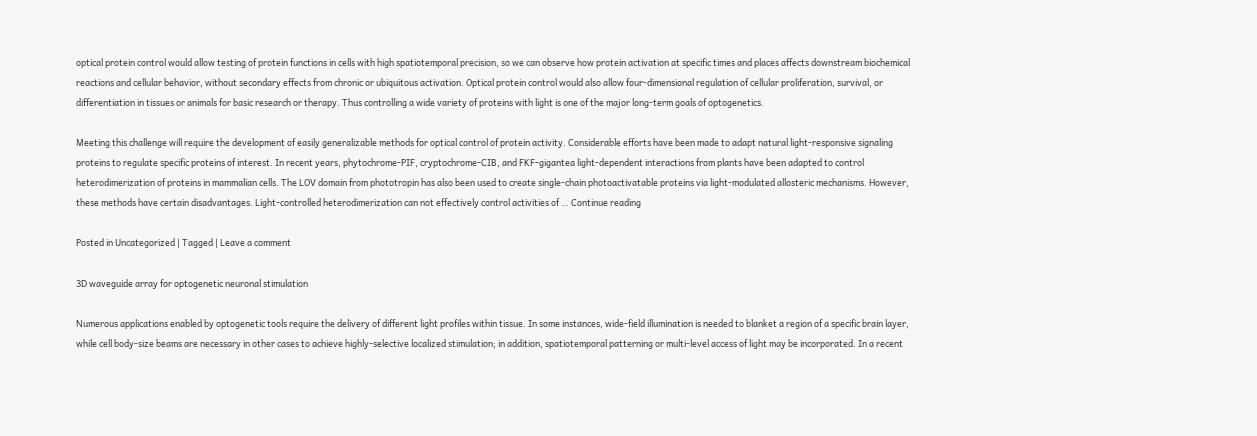optical protein control would allow testing of protein functions in cells with high spatiotemporal precision, so we can observe how protein activation at specific times and places affects downstream biochemical reactions and cellular behavior, without secondary effects from chronic or ubiquitous activation. Optical protein control would also allow four-dimensional regulation of cellular proliferation, survival, or differentiation in tissues or animals for basic research or therapy. Thus controlling a wide variety of proteins with light is one of the major long-term goals of optogenetics.

Meeting this challenge will require the development of easily generalizable methods for optical control of protein activity. Considerable efforts have been made to adapt natural light-responsive signaling proteins to regulate specific proteins of interest. In recent years, phytochrome-PIF, cryptochrome-CIB, and FKF-gigantea light-dependent interactions from plants have been adapted to control heterodimerization of proteins in mammalian cells. The LOV domain from phototropin has also been used to create single-chain photoactivatable proteins via light-modulated allosteric mechanisms. However, these methods have certain disadvantages. Light-controlled heterodimerization can not effectively control activities of … Continue reading

Posted in Uncategorized | Tagged | Leave a comment

3D waveguide array for optogenetic neuronal stimulation

Numerous applications enabled by optogenetic tools require the delivery of different light profiles within tissue. In some instances, wide-field illumination is needed to blanket a region of a specific brain layer, while cell body-size beams are necessary in other cases to achieve highly-selective localized stimulation; in addition, spatiotemporal patterning or multi-level access of light may be incorporated. In a recent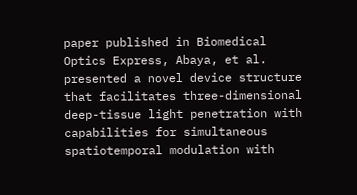paper published in Biomedical Optics Express, Abaya, et al. presented a novel device structure that facilitates three-dimensional deep-tissue light penetration with capabilities for simultaneous spatiotemporal modulation with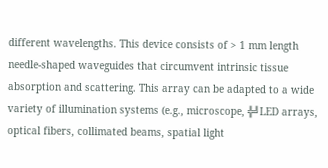different wavelengths. This device consists of > 1 mm length needle-shaped waveguides that circumvent intrinsic tissue absorption and scattering. This array can be adapted to a wide variety of illumination systems (e.g., microscope, ╬╝LED arrays, optical fibers, collimated beams, spatial light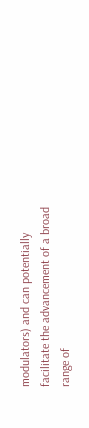modulators) and can potentially facilitate the advancement of a broad range of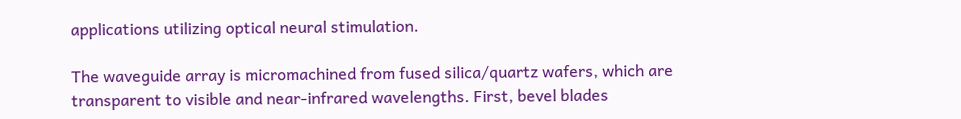applications utilizing optical neural stimulation.

The waveguide array is micromachined from fused silica/quartz wafers, which are transparent to visible and near-infrared wavelengths. First, bevel blades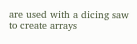are used with a dicing saw to create arrays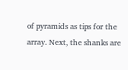of pyramids as tips for the array. Next, the shanks are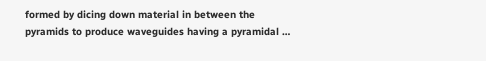formed by dicing down material in between the pyramids to produce waveguides having a pyramidal …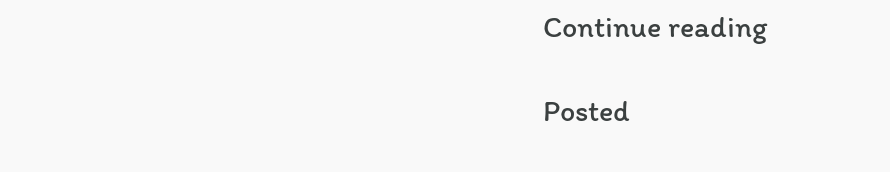Continue reading

Posted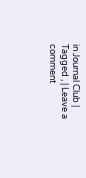in Journal Club | Tagged , | Leave a comment